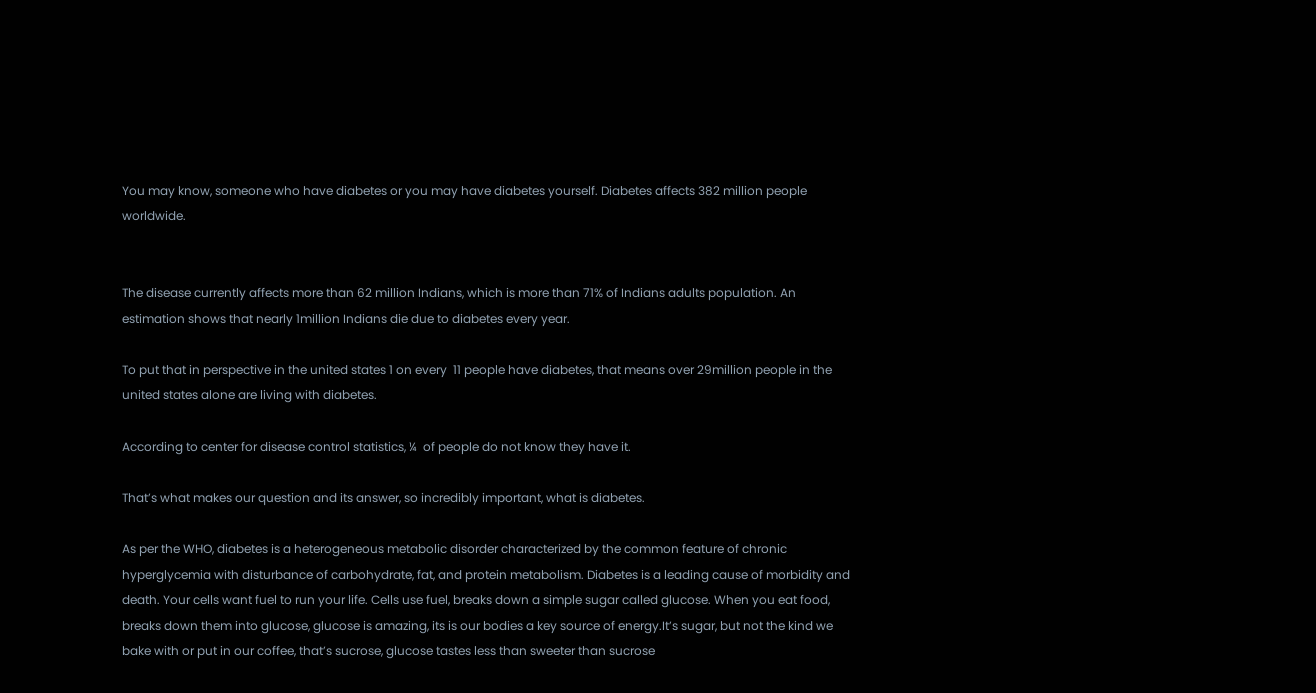You may know, someone who have diabetes or you may have diabetes yourself. Diabetes affects 382 million people worldwide.


The disease currently affects more than 62 million Indians, which is more than 71% of Indians adults population. An estimation shows that nearly 1million Indians die due to diabetes every year.

To put that in perspective in the united states 1 on every  11 people have diabetes, that means over 29million people in the united states alone are living with diabetes.

According to center for disease control statistics, ¼  of people do not know they have it.

That’s what makes our question and its answer, so incredibly important, what is diabetes.

As per the WHO, diabetes is a heterogeneous metabolic disorder characterized by the common feature of chronic hyperglycemia with disturbance of carbohydrate, fat, and protein metabolism. Diabetes is a leading cause of morbidity and death. Your cells want fuel to run your life. Cells use fuel, breaks down a simple sugar called glucose. When you eat food, breaks down them into glucose, glucose is amazing, its is our bodies a key source of energy.It’s sugar, but not the kind we bake with or put in our coffee, that’s sucrose, glucose tastes less than sweeter than sucrose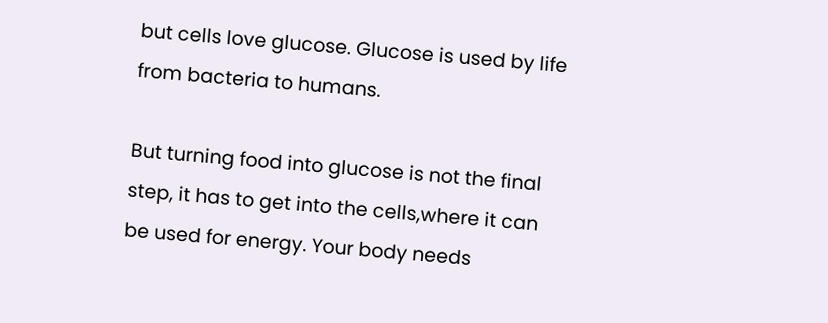but cells love glucose. Glucose is used by life from bacteria to humans.

But turning food into glucose is not the final step, it has to get into the cells,where it can be used for energy. Your body needs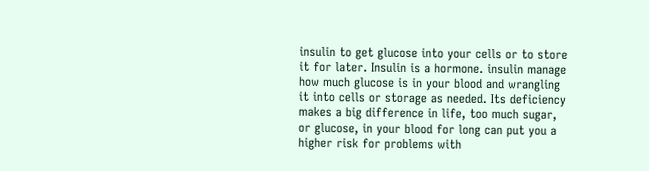insulin to get glucose into your cells or to store it for later. Insulin is a hormone. insulin manage how much glucose is in your blood and wrangling it into cells or storage as needed. Its deficiency makes a big difference in life, too much sugar, or glucose, in your blood for long can put you a higher risk for problems with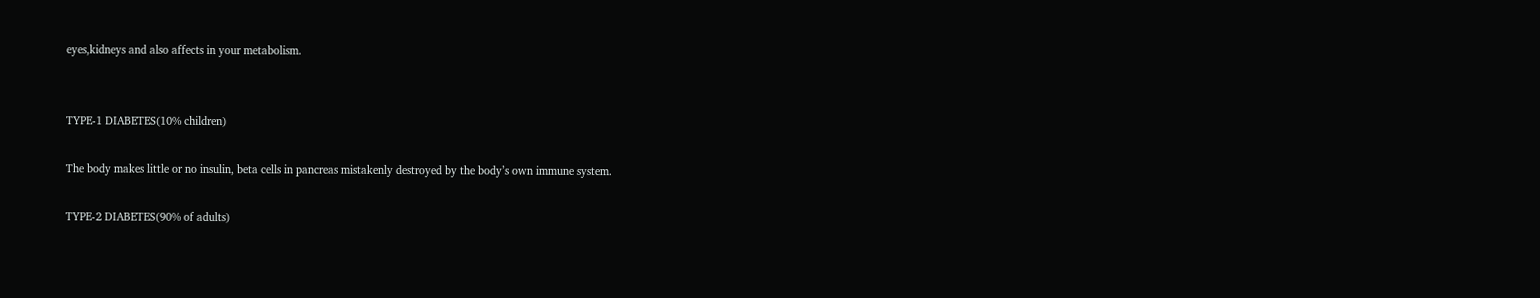eyes,kidneys and also affects in your metabolism.


TYPE-1 DIABETES(10% children)

The body makes little or no insulin, beta cells in pancreas mistakenly destroyed by the body’s own immune system.

TYPE-2 DIABETES(90% of adults)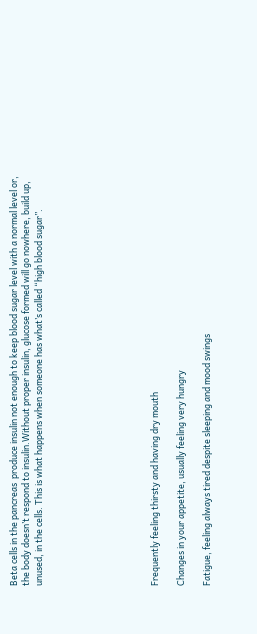Beta cells in the pancreas  produce insulin not enough to keep blood sugar level with a normal level or, the body doesn’t respond to insulin.Without proper insulin, glucose formed will go nowhere, build up, unused, in the cells. This is what happens when someone has what’s called “high blood sugar”.








Frequently feeling thirsty and having dry mouth

Changes in your appetite, usually feeling very hungry

Fatigue, feeling always tired despite sleeping and mood swings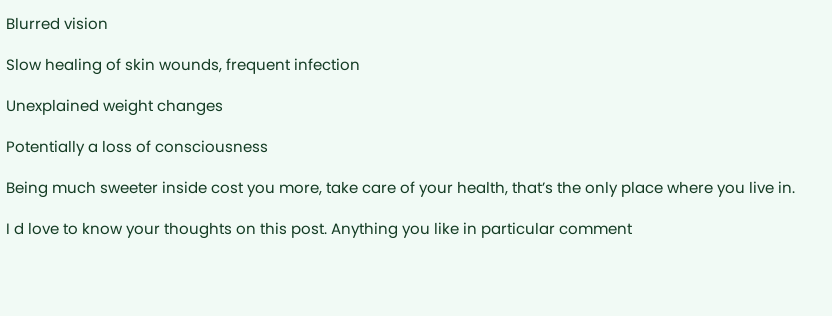Blurred vision

Slow healing of skin wounds, frequent infection

Unexplained weight changes

Potentially a loss of consciousness

Being much sweeter inside cost you more, take care of your health, that’s the only place where you live in.

I d love to know your thoughts on this post. Anything you like in particular comment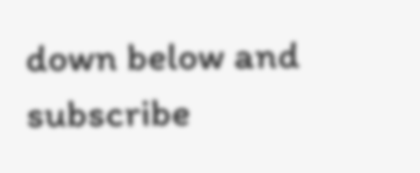down below and subscribe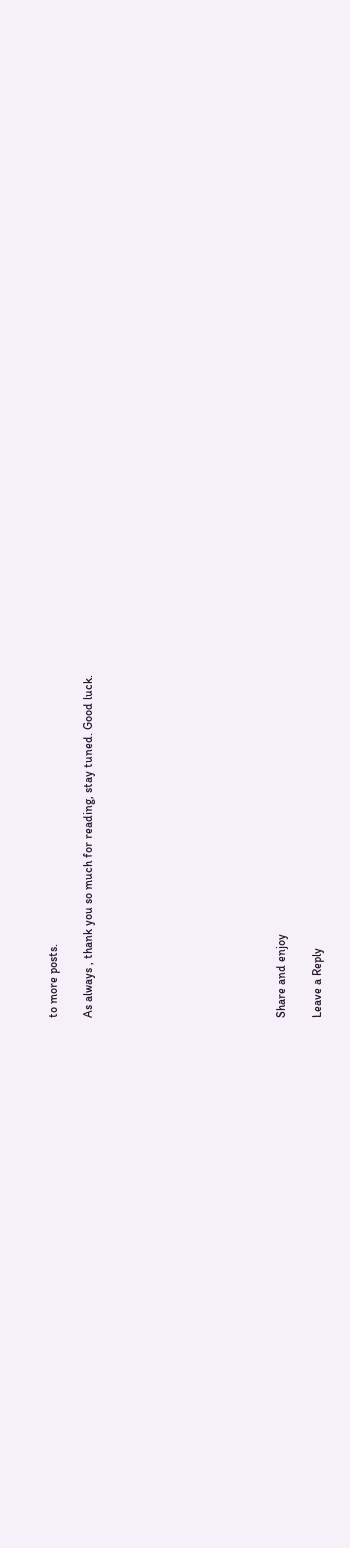to more posts.

As always , thank you so much for reading, stay tuned. Good luck.










Share and enjoy

Leave a Reply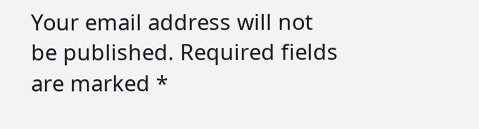Your email address will not be published. Required fields are marked *